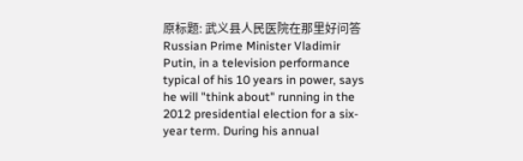原标题: 武义县人民医院在那里好问答
Russian Prime Minister Vladimir Putin, in a television performance typical of his 10 years in power, says he will "think about" running in the 2012 presidential election for a six-year term. During his annual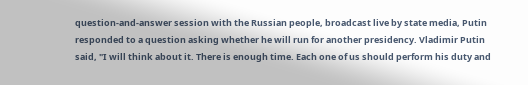question-and-answer session with the Russian people, broadcast live by state media, Putin responded to a question asking whether he will run for another presidency. Vladimir Putin said, "I will think about it. There is enough time. Each one of us should perform his duty and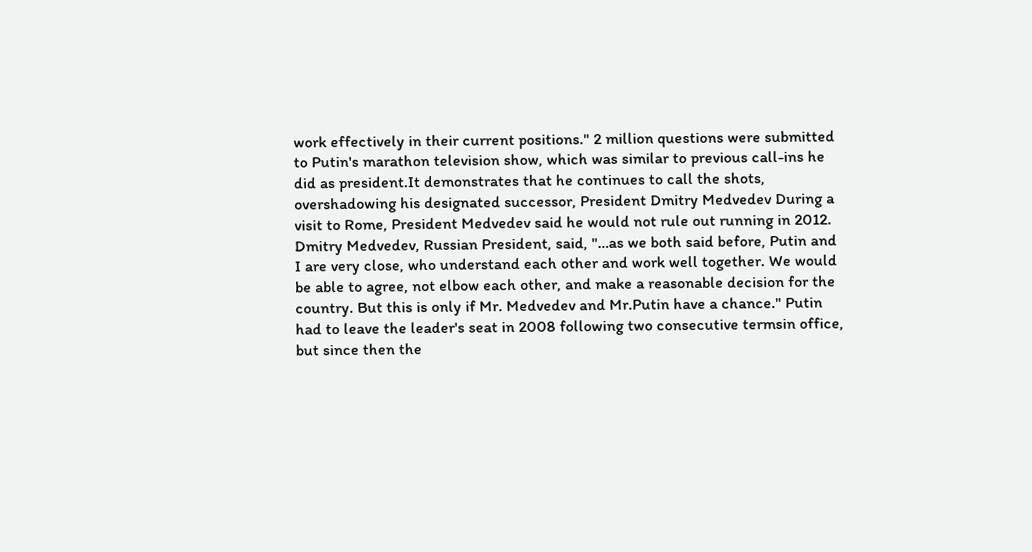work effectively in their current positions." 2 million questions were submitted to Putin's marathon television show, which was similar to previous call-ins he did as president.It demonstrates that he continues to call the shots, overshadowing his designated successor, President Dmitry Medvedev During a visit to Rome, President Medvedev said he would not rule out running in 2012. Dmitry Medvedev, Russian President, said, "…as we both said before, Putin and I are very close, who understand each other and work well together. We would be able to agree, not elbow each other, and make a reasonable decision for the country. But this is only if Mr. Medvedev and Mr.Putin have a chance." Putin had to leave the leader's seat in 2008 following two consecutive termsin office, but since then the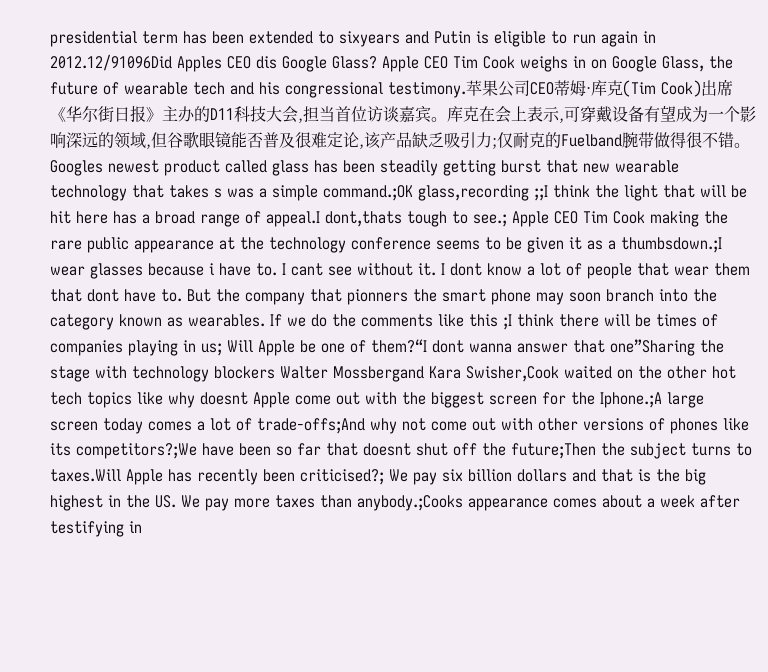presidential term has been extended to sixyears and Putin is eligible to run again in 2012.12/91096Did Apples CEO dis Google Glass? Apple CEO Tim Cook weighs in on Google Glass, the future of wearable tech and his congressional testimony.苹果公司CEO蒂姆·库克(Tim Cook)出席《华尔街日报》主办的D11科技大会,担当首位访谈嘉宾。库克在会上表示,可穿戴设备有望成为一个影响深远的领域,但谷歌眼镜能否普及很难定论,该产品缺乏吸引力;仅耐克的Fuelband腕带做得很不错。Googles newest product called glass has been steadily getting burst that new wearable technology that takes s was a simple command.;OK glass,recording ;;I think the light that will be hit here has a broad range of appeal.I dont,thats tough to see.; Apple CEO Tim Cook making the rare public appearance at the technology conference seems to be given it as a thumbsdown.;I wear glasses because i have to. I cant see without it. I dont know a lot of people that wear them that dont have to. But the company that pionners the smart phone may soon branch into the category known as wearables. If we do the comments like this ;I think there will be times of companies playing in us; Will Apple be one of them?“I dont wanna answer that one”Sharing the stage with technology blockers Walter Mossbergand Kara Swisher,Cook waited on the other hot tech topics like why doesnt Apple come out with the biggest screen for the Iphone.;A large screen today comes a lot of trade-offs;And why not come out with other versions of phones like its competitors?;We have been so far that doesnt shut off the future;Then the subject turns to taxes.Will Apple has recently been criticised?; We pay six billion dollars and that is the big highest in the US. We pay more taxes than anybody.;Cooks appearance comes about a week after testifying in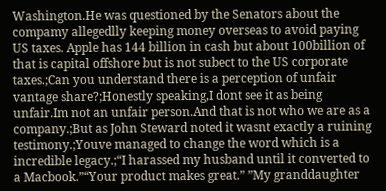Washington.He was questioned by the Senators about the compamy allegedlly keeping money overseas to avoid paying US taxes. Apple has 144 billion in cash but about 100billion of that is capital offshore but is not subect to the US corporate taxes.;Can you understand there is a perception of unfair vantage share?;Honestly speaking,I dont see it as being unfair.Im not an unfair person.And that is not who we are as a company.;But as John Steward noted it wasnt exactly a ruining testimony.;Youve managed to change the word which is a incredible legacy.;“I harassed my husband until it converted to a Macbook.”“Your product makes great.” ”My granddaughter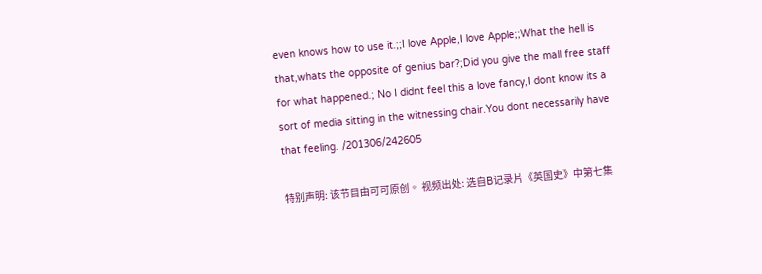even knows how to use it.;;I love Apple,I love Apple;;What the hell is that,whats the opposite of genius bar?;Did you give the mall free staff for what happened.; No I didnt feel this a love fancy,I dont know its a sort of media sitting in the witnessing chair.You dont necessarily have that feeling. /201306/242605

特别声明: 该节目由可可原创。 视频出处: 选自B记录片《英国史》中第七集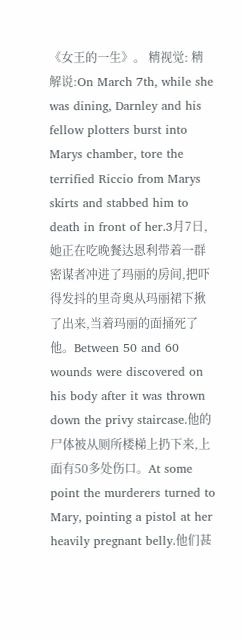《女王的一生》。 精视觉: 精解说:On March 7th, while she was dining, Darnley and his fellow plotters burst into Marys chamber, tore the terrified Riccio from Marys skirts and stabbed him to death in front of her.3月7日,她正在吃晚餐达恩利带着一群密谋者冲进了玛丽的房间,把吓得发抖的里奇奥从玛丽裙下揪了出来,当着玛丽的面捅死了他。Between 50 and 60 wounds were discovered on his body after it was thrown down the privy staircase.他的尸体被从厕所楼梯上扔下来,上面有50多处伤口。At some point the murderers turned to Mary, pointing a pistol at her heavily pregnant belly.他们甚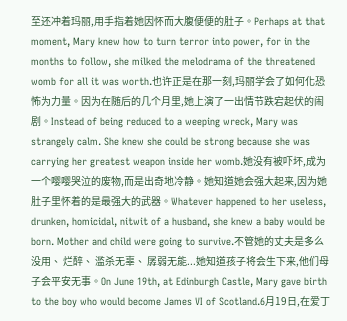至还冲着玛丽,用手指着她因怀而大腹便便的肚子。Perhaps at that moment, Mary knew how to turn terror into power, for in the months to follow, she milked the melodrama of the threatened womb for all it was worth.也许正是在那一刻,玛丽学会了如何化恐怖为力量。因为在随后的几个月里,她上演了一出情节跌宕起伏的闹剧。Instead of being reduced to a weeping wreck, Mary was strangely calm. She knew she could be strong because she was carrying her greatest weapon inside her womb.她没有被吓坏,成为一个嘤嘤哭泣的废物,而是出奇地冷静。她知道她会强大起来,因为她肚子里怀着的是最强大的武器。Whatever happened to her useless, drunken, homicidal, nitwit of a husband, she knew a baby would be born. Mother and child were going to survive.不管她的丈夫是多么没用、 烂醉、 滥杀无辜、 孱弱无能...她知道孩子将会生下来,他们母子会平安无事。On June 19th, at Edinburgh Castle, Mary gave birth to the boy who would become James VI of Scotland.6月19日,在爱丁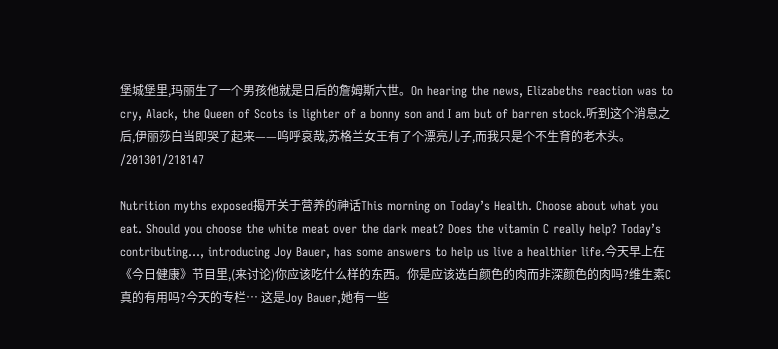堡城堡里,玛丽生了一个男孩他就是日后的詹姆斯六世。On hearing the news, Elizabeths reaction was to cry, Alack, the Queen of Scots is lighter of a bonny son and I am but of barren stock.听到这个消息之后,伊丽莎白当即哭了起来——呜呼哀哉,苏格兰女王有了个漂亮儿子,而我只是个不生育的老木头。 /201301/218147

Nutrition myths exposed揭开关于营养的神话This morning on Today’s Health. Choose about what you eat. Should you choose the white meat over the dark meat? Does the vitamin C really help? Today’s contributing…, introducing Joy Bauer, has some answers to help us live a healthier life.今天早上在《今日健康》节目里,(来讨论)你应该吃什么样的东西。你是应该选白颜色的肉而非深颜色的肉吗?维生素C真的有用吗?今天的专栏… 这是Joy Bauer,她有一些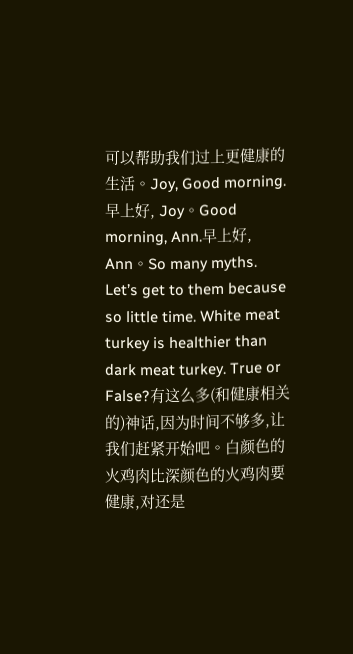可以帮助我们过上更健康的生活。Joy, Good morning.早上好, Joy。Good morning, Ann.早上好, Ann。So many myths. Let’s get to them because so little time. White meat turkey is healthier than dark meat turkey. True or False?有这么多(和健康相关的)神话,因为时间不够多,让我们赶紧开始吧。白颜色的火鸡肉比深颜色的火鸡肉要健康,对还是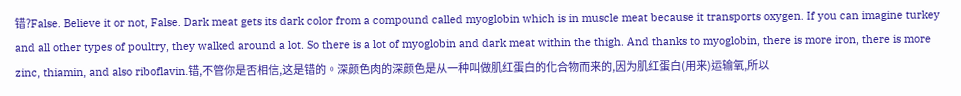错?False. Believe it or not, False. Dark meat gets its dark color from a compound called myoglobin which is in muscle meat because it transports oxygen. If you can imagine turkey and all other types of poultry, they walked around a lot. So there is a lot of myoglobin and dark meat within the thigh. And thanks to myoglobin, there is more iron, there is more zinc, thiamin, and also riboflavin.错,不管你是否相信,这是错的。深颜色肉的深颜色是从一种叫做肌红蛋白的化合物而来的,因为肌红蛋白(用来)运输氧,所以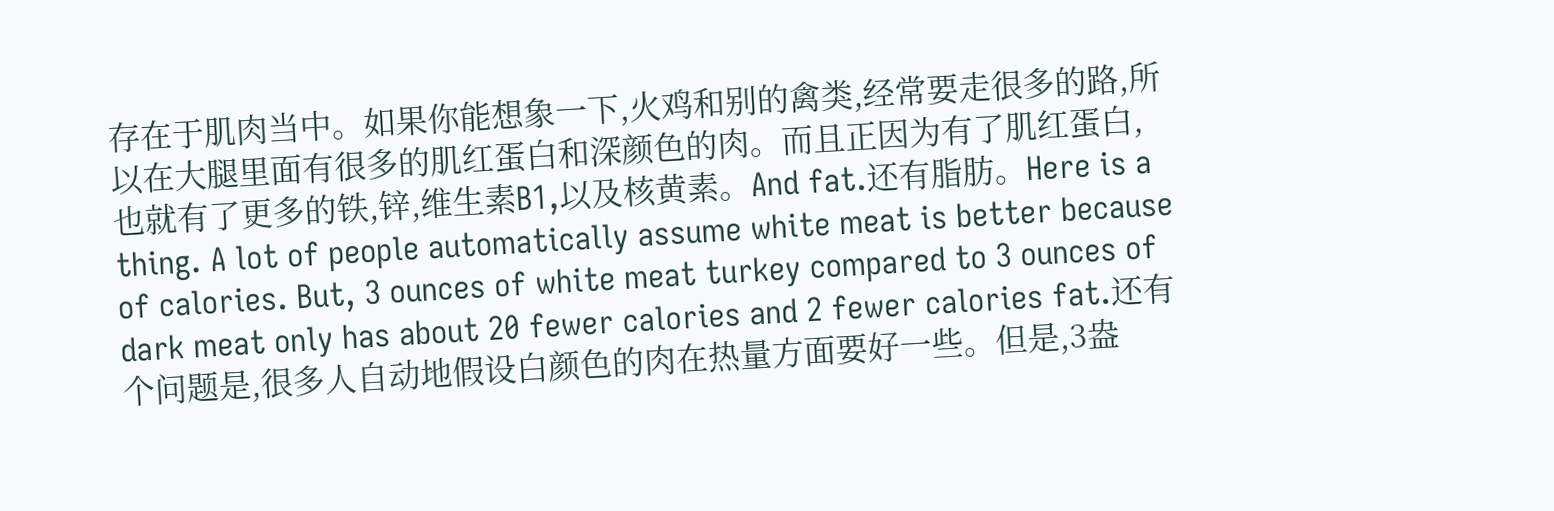存在于肌肉当中。如果你能想象一下,火鸡和别的禽类,经常要走很多的路,所以在大腿里面有很多的肌红蛋白和深颜色的肉。而且正因为有了肌红蛋白,也就有了更多的铁,锌,维生素B1,以及核黄素。And fat.还有脂肪。Here is a thing. A lot of people automatically assume white meat is better because of calories. But, 3 ounces of white meat turkey compared to 3 ounces of dark meat only has about 20 fewer calories and 2 fewer calories fat.还有个问题是,很多人自动地假设白颜色的肉在热量方面要好一些。但是,3盎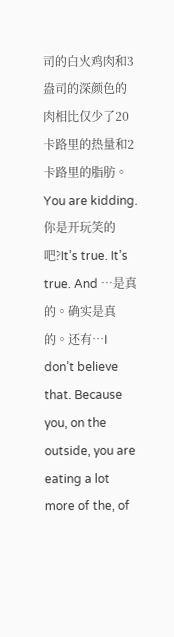司的白火鸡肉和3盎司的深颜色的肉相比仅少了20卡路里的热量和2卡路里的脂肪。You are kidding.你是开玩笑的吧?It’s true. It’s true. And …是真的。确实是真的。还有…I don’t believe that. Because you, on the outside, you are eating a lot more of the, of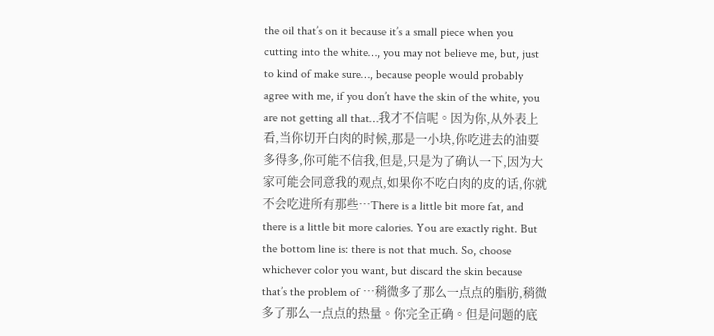the oil that’s on it because it’s a small piece when you cutting into the white…, you may not believe me, but, just to kind of make sure…, because people would probably agree with me, if you don’t have the skin of the white, you are not getting all that…我才不信呢。因为你,从外表上看,当你切开白肉的时候,那是一小块,你吃进去的油要多得多,你可能不信我,但是,只是为了确认一下,因为大家可能会同意我的观点,如果你不吃白肉的皮的话,你就不会吃进所有那些…There is a little bit more fat, and there is a little bit more calories. You are exactly right. But the bottom line is: there is not that much. So, choose whichever color you want, but discard the skin because that’s the problem of …稍微多了那么一点点的脂肪,稍微多了那么一点点的热量。你完全正确。但是问题的底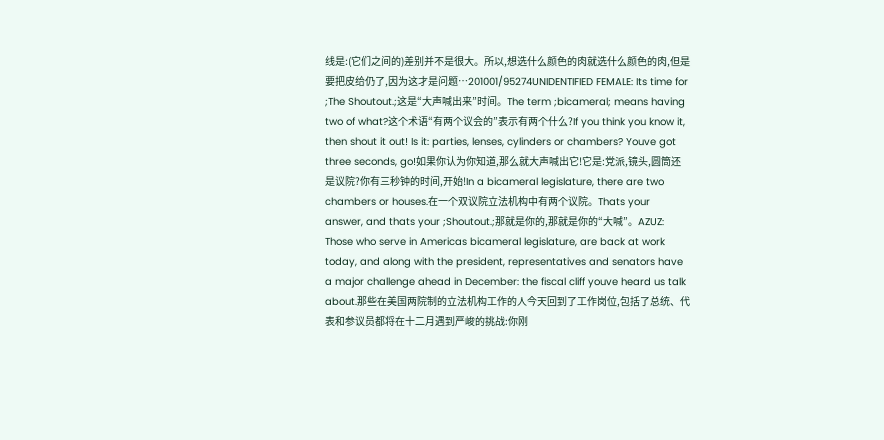线是:(它们之间的)差别并不是很大。所以,想选什么颜色的肉就选什么颜色的肉,但是要把皮给仍了,因为这才是问题…201001/95274UNIDENTIFIED FEMALE: Its time for ;The Shoutout.;这是“大声喊出来”时间。The term ;bicameral; means having two of what?这个术语“有两个议会的”表示有两个什么?If you think you know it, then shout it out! Is it: parties, lenses, cylinders or chambers? Youve got three seconds, go!如果你认为你知道,那么就大声喊出它!它是:党派,镜头,圆筒还是议院?你有三秒钟的时间,开始!In a bicameral legislature, there are two chambers or houses.在一个双议院立法机构中有两个议院。Thats your answer, and thats your ;Shoutout.;那就是你的,那就是你的“大喊”。AZUZ: Those who serve in Americas bicameral legislature, are back at work today, and along with the president, representatives and senators have a major challenge ahead in December: the fiscal cliff youve heard us talk about.那些在美国两院制的立法机构工作的人今天回到了工作岗位,包括了总统、代表和参议员都将在十二月遇到严峻的挑战:你刚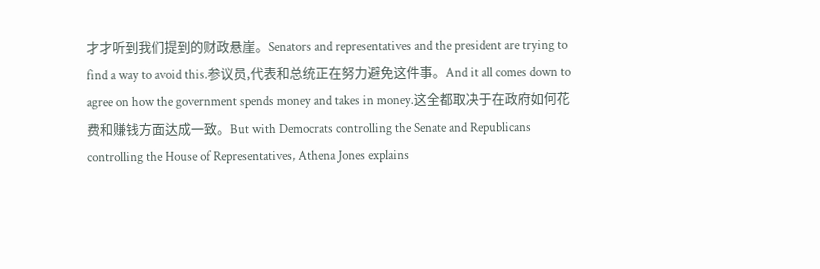才才听到我们提到的财政悬崖。Senators and representatives and the president are trying to find a way to avoid this.参议员,代表和总统正在努力避免这件事。And it all comes down to agree on how the government spends money and takes in money.这全都取决于在政府如何花费和赚钱方面达成一致。But with Democrats controlling the Senate and Republicans controlling the House of Representatives, Athena Jones explains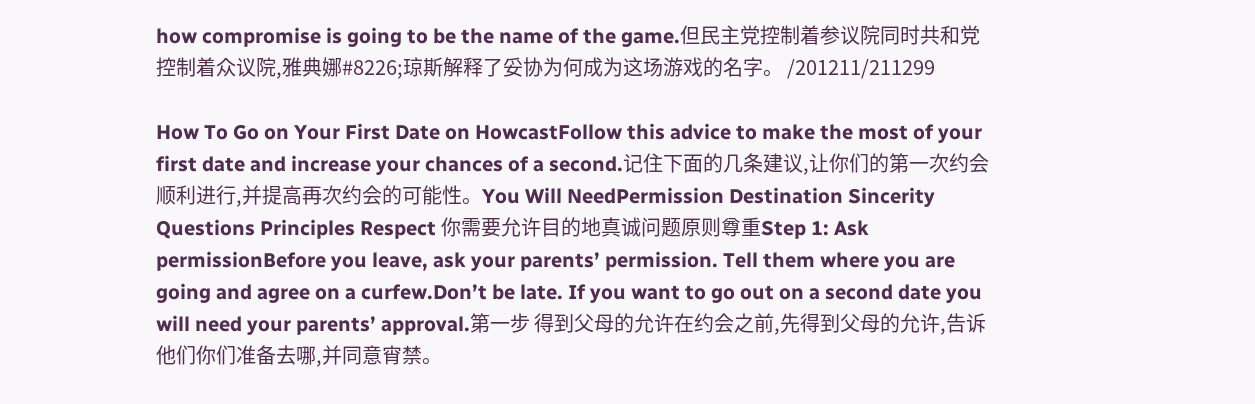how compromise is going to be the name of the game.但民主党控制着参议院同时共和党控制着众议院,雅典娜#8226;琼斯解释了妥协为何成为这场游戏的名字。 /201211/211299

How To Go on Your First Date on HowcastFollow this advice to make the most of your first date and increase your chances of a second.记住下面的几条建议,让你们的第一次约会顺利进行,并提高再次约会的可能性。You Will NeedPermission Destination Sincerity Questions Principles Respect 你需要允许目的地真诚问题原则尊重Step 1: Ask permissionBefore you leave, ask your parents’ permission. Tell them where you are going and agree on a curfew.Don’t be late. If you want to go out on a second date you will need your parents’ approval.第一步 得到父母的允许在约会之前,先得到父母的允许,告诉他们你们准备去哪,并同意宵禁。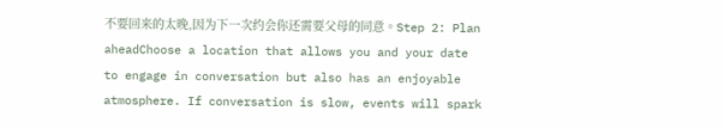不要回来的太晚,因为下一次约会你还需要父母的同意。Step 2: Plan aheadChoose a location that allows you and your date to engage in conversation but also has an enjoyable atmosphere. If conversation is slow, events will spark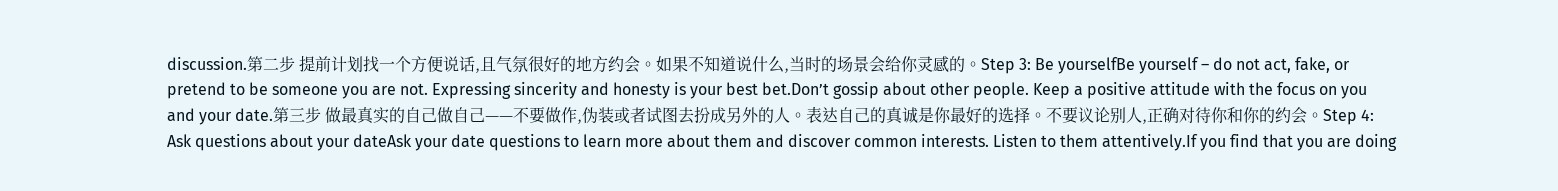discussion.第二步 提前计划找一个方便说话,且气氛很好的地方约会。如果不知道说什么,当时的场景会给你灵感的。Step 3: Be yourselfBe yourself – do not act, fake, or pretend to be someone you are not. Expressing sincerity and honesty is your best bet.Don’t gossip about other people. Keep a positive attitude with the focus on you and your date.第三步 做最真实的自己做自己——不要做作,伪装或者试图去扮成另外的人。表达自己的真诚是你最好的选择。不要议论别人,正确对待你和你的约会。Step 4: Ask questions about your dateAsk your date questions to learn more about them and discover common interests. Listen to them attentively.If you find that you are doing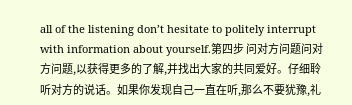all of the listening don’t hesitate to politely interrupt with information about yourself.第四步 问对方问题问对方问题,以获得更多的了解,并找出大家的共同爱好。仔细聆听对方的说话。如果你发现自己一直在听,那么不要犹豫,礼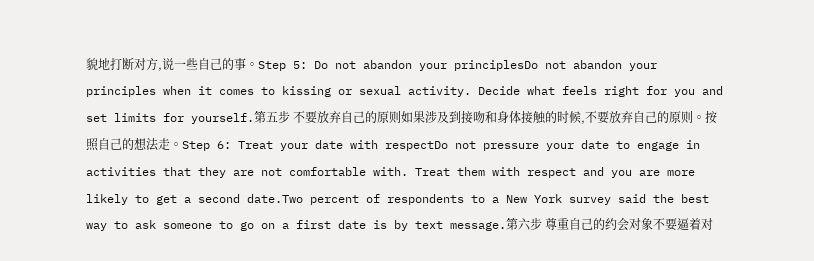貌地打断对方,说一些自己的事。Step 5: Do not abandon your principlesDo not abandon your principles when it comes to kissing or sexual activity. Decide what feels right for you and set limits for yourself.第五步 不要放弃自己的原则如果涉及到接吻和身体接触的时候,不要放弃自己的原则。按照自己的想法走。Step 6: Treat your date with respectDo not pressure your date to engage in activities that they are not comfortable with. Treat them with respect and you are more likely to get a second date.Two percent of respondents to a New York survey said the best way to ask someone to go on a first date is by text message.第六步 尊重自己的约会对象不要逼着对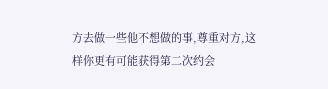方去做一些他不想做的事,尊重对方,这样你更有可能获得第二次约会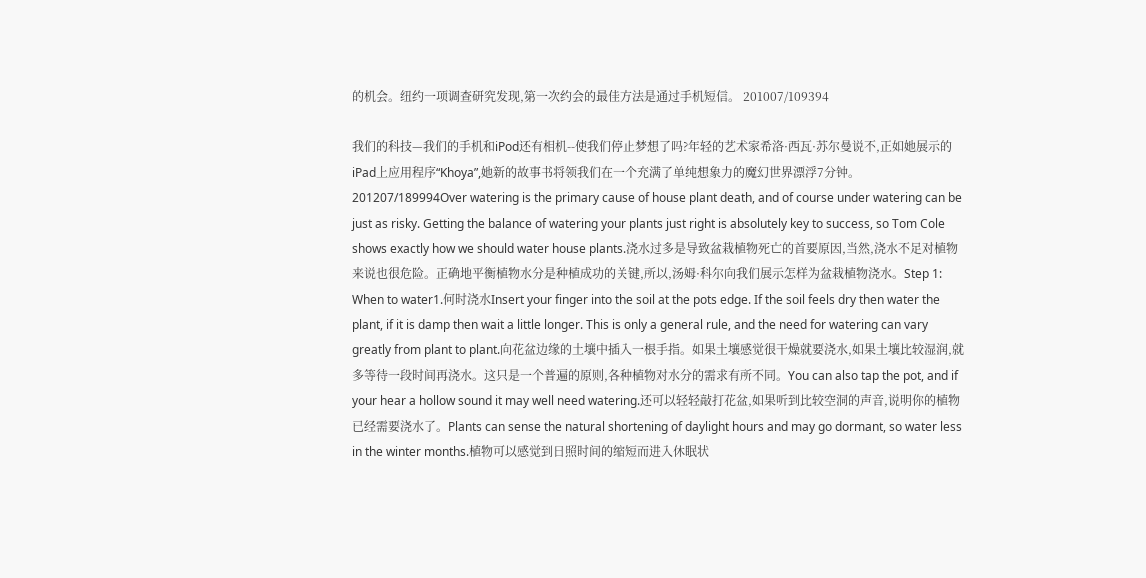的机会。纽约一项调查研究发现,第一次约会的最佳方法是通过手机短信。 201007/109394

我们的科技—我们的手机和iPod还有相机--使我们停止梦想了吗?年轻的艺术家希洛·西瓦·苏尔曼说不,正如她展示的iPad上应用程序“Khoya”,她新的故事书将领我们在一个充满了单纯想象力的魔幻世界漂浮7分钟。201207/189994Over watering is the primary cause of house plant death, and of course under watering can be just as risky. Getting the balance of watering your plants just right is absolutely key to success, so Tom Cole shows exactly how we should water house plants.浇水过多是导致盆栽植物死亡的首要原因,当然,浇水不足对植物来说也很危险。正确地平衡植物水分是种植成功的关键,所以,汤姆·科尔向我们展示怎样为盆栽植物浇水。Step 1: When to water1.何时浇水Insert your finger into the soil at the pots edge. If the soil feels dry then water the plant, if it is damp then wait a little longer. This is only a general rule, and the need for watering can vary greatly from plant to plant.向花盆边缘的土壤中插入一根手指。如果土壤感觉很干燥就要浇水,如果土壤比较湿润,就多等待一段时间再浇水。这只是一个普遍的原则,各种植物对水分的需求有所不同。You can also tap the pot, and if your hear a hollow sound it may well need watering.还可以轻轻敲打花盆,如果听到比较空洞的声音,说明你的植物已经需要浇水了。Plants can sense the natural shortening of daylight hours and may go dormant, so water less in the winter months.植物可以感觉到日照时间的缩短而进入休眠状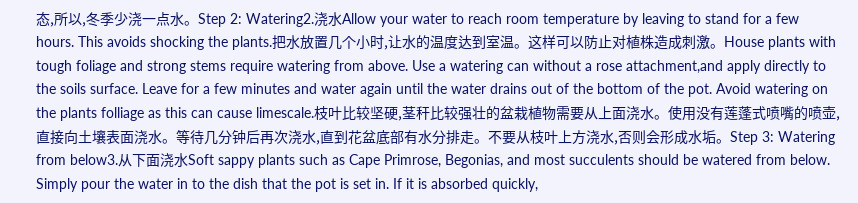态,所以,冬季少浇一点水。Step 2: Watering2.浇水Allow your water to reach room temperature by leaving to stand for a few hours. This avoids shocking the plants.把水放置几个小时,让水的温度达到室温。这样可以防止对植株造成刺激。House plants with tough foliage and strong stems require watering from above. Use a watering can without a rose attachment,and apply directly to the soils surface. Leave for a few minutes and water again until the water drains out of the bottom of the pot. Avoid watering on the plants folliage as this can cause limescale.枝叶比较坚硬,茎秆比较强壮的盆栽植物需要从上面浇水。使用没有莲蓬式喷嘴的喷壶,直接向土壤表面浇水。等待几分钟后再次浇水,直到花盆底部有水分排走。不要从枝叶上方浇水,否则会形成水垢。Step 3: Watering from below3.从下面浇水Soft sappy plants such as Cape Primrose, Begonias, and most succulents should be watered from below. Simply pour the water in to the dish that the pot is set in. If it is absorbed quickly,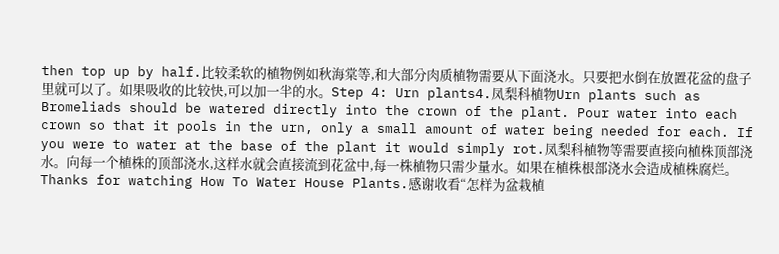then top up by half.比较柔软的植物例如秋海棠等,和大部分肉质植物需要从下面浇水。只要把水倒在放置花盆的盘子里就可以了。如果吸收的比较快,可以加一半的水。Step 4: Urn plants4.凤梨科植物Urn plants such as Bromeliads should be watered directly into the crown of the plant. Pour water into each crown so that it pools in the urn, only a small amount of water being needed for each. If you were to water at the base of the plant it would simply rot.凤梨科植物等需要直接向植株顶部浇水。向每一个植株的顶部浇水,这样水就会直接流到花盆中,每一株植物只需少量水。如果在植株根部浇水会造成植株腐烂。Thanks for watching How To Water House Plants.感谢收看“怎样为盆栽植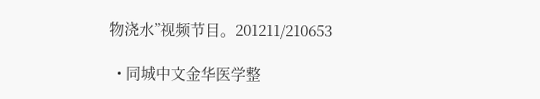物浇水”视频节目。201211/210653

  • 同城中文金华医学整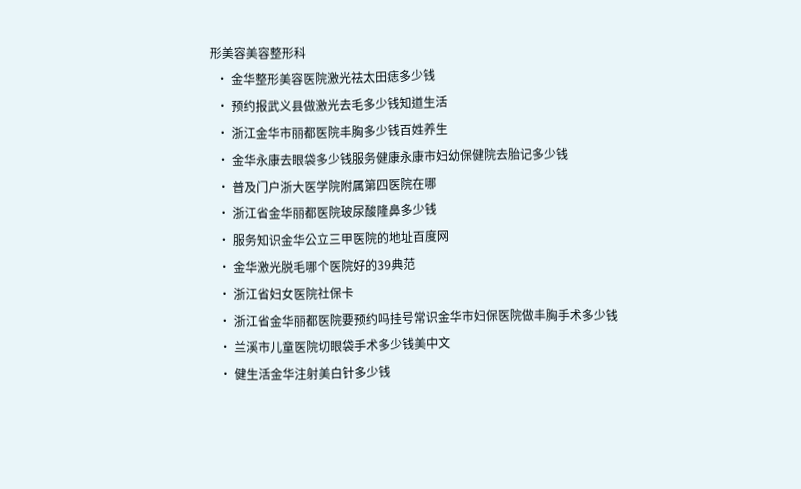形美容美容整形科
  • 金华整形美容医院激光祛太田痣多少钱
  • 预约报武义县做激光去毛多少钱知道生活
  • 浙江金华市丽都医院丰胸多少钱百姓养生
  • 金华永康去眼袋多少钱服务健康永康市妇幼保健院去胎记多少钱
  • 普及门户浙大医学院附属第四医院在哪
  • 浙江省金华丽都医院玻尿酸隆鼻多少钱
  • 服务知识金华公立三甲医院的地址百度网
  • 金华激光脱毛哪个医院好的39典范
  • 浙江省妇女医院社保卡
  • 浙江省金华丽都医院要预约吗挂号常识金华市妇保医院做丰胸手术多少钱
  • 兰溪市儿童医院切眼袋手术多少钱美中文
  • 健生活金华注射美白针多少钱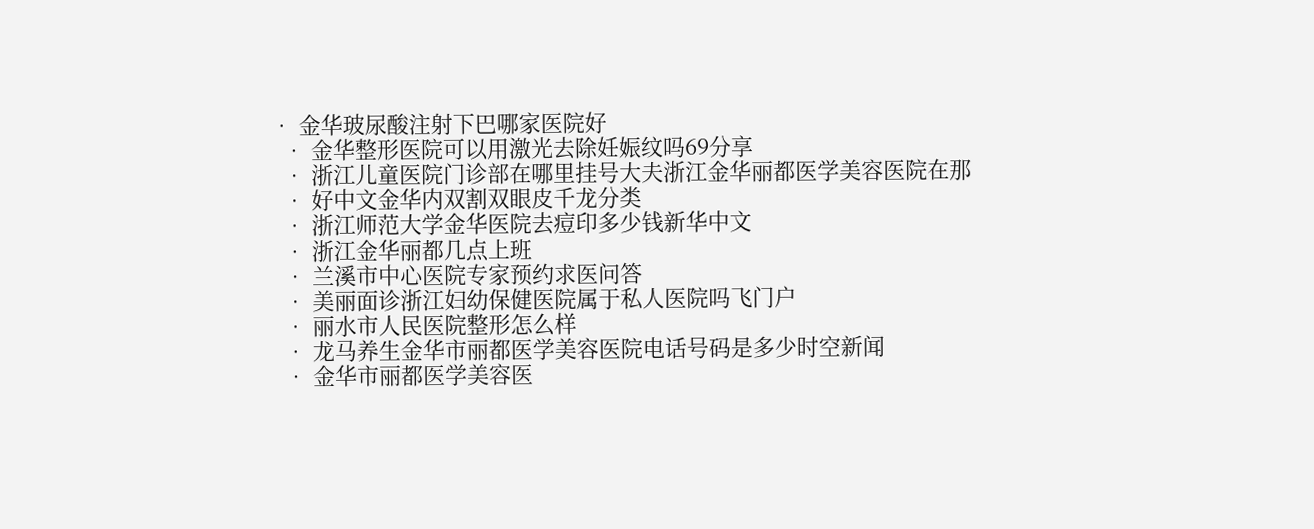• 金华玻尿酸注射下巴哪家医院好
  • 金华整形医院可以用激光去除妊娠纹吗69分享
  • 浙江儿童医院门诊部在哪里挂号大夫浙江金华丽都医学美容医院在那
  • 好中文金华内双割双眼皮千龙分类
  • 浙江师范大学金华医院去痘印多少钱新华中文
  • 浙江金华丽都几点上班
  • 兰溪市中心医院专家预约求医问答
  • 美丽面诊浙江妇幼保健医院属于私人医院吗飞门户
  • 丽水市人民医院整形怎么样
  • 龙马养生金华市丽都医学美容医院电话号码是多少时空新闻
  • 金华市丽都医学美容医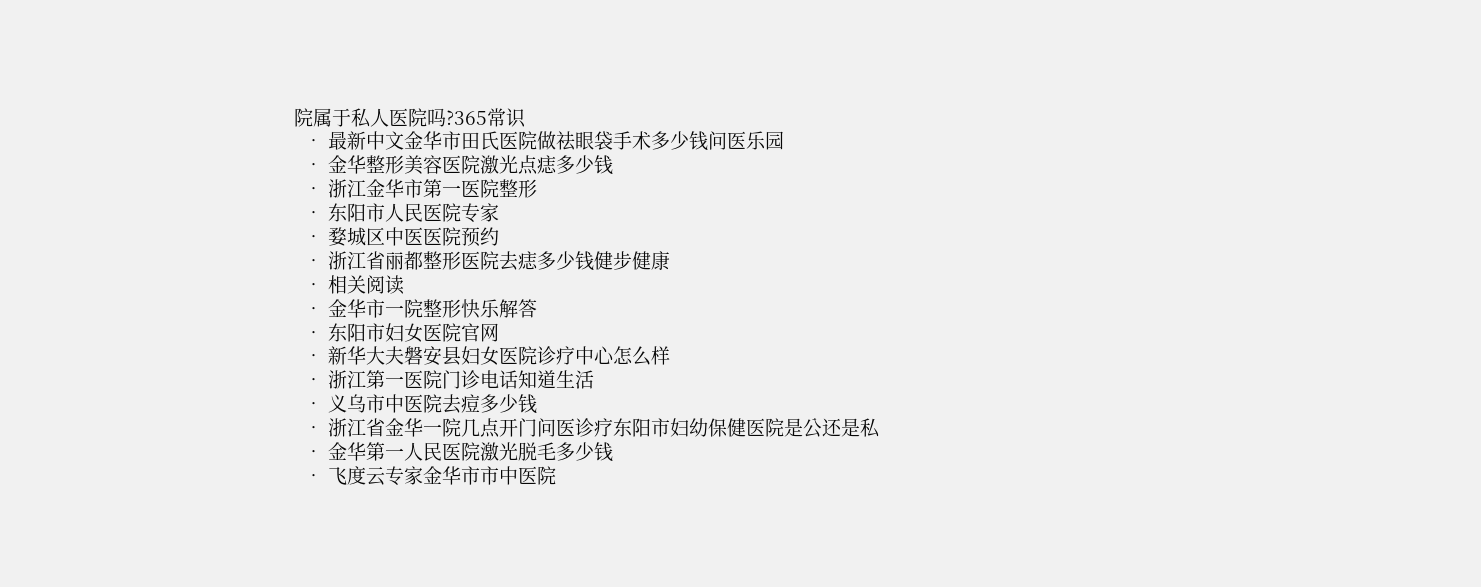院属于私人医院吗?365常识
  • 最新中文金华市田氏医院做祛眼袋手术多少钱问医乐园
  • 金华整形美容医院激光点痣多少钱
  • 浙江金华市第一医院整形
  • 东阳市人民医院专家
  • 婺城区中医医院预约
  • 浙江省丽都整形医院去痣多少钱健步健康
  • 相关阅读
  • 金华市一院整形快乐解答
  • 东阳市妇女医院官网
  • 新华大夫磐安县妇女医院诊疗中心怎么样
  • 浙江第一医院门诊电话知道生活
  • 义乌市中医院去痘多少钱
  • 浙江省金华一院几点开门问医诊疗东阳市妇幼保健医院是公还是私
  • 金华第一人民医院激光脱毛多少钱
  • 飞度云专家金华市市中医院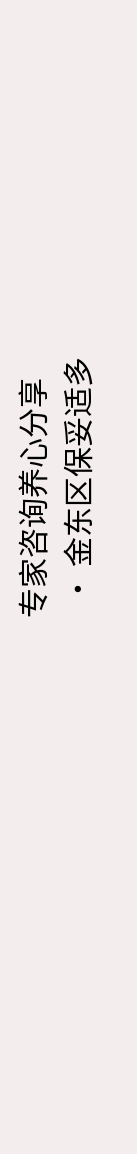专家咨询养心分享
  • 金东区保妥适多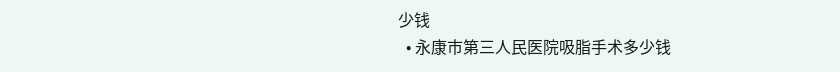少钱
  • 永康市第三人民医院吸脂手术多少钱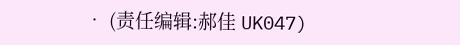• (责任编辑:郝佳 UK047)